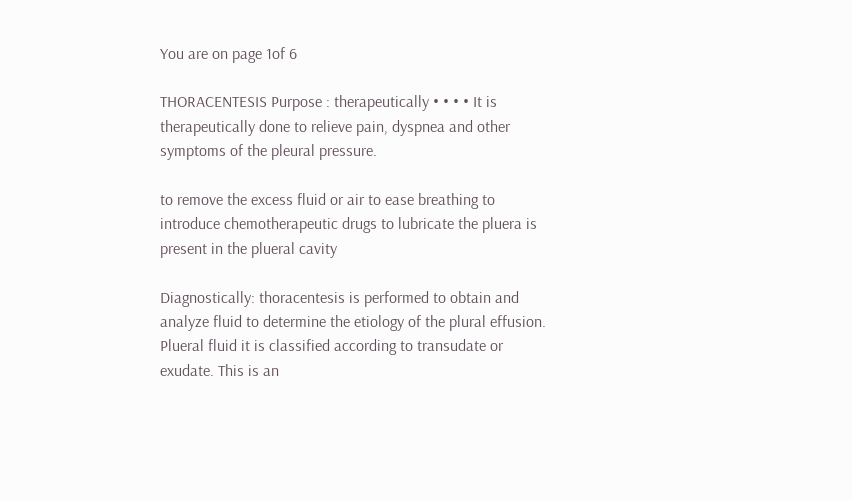You are on page 1of 6

THORACENTESIS Purpose : therapeutically • • • • It is therapeutically done to relieve pain, dyspnea and other symptoms of the pleural pressure.

to remove the excess fluid or air to ease breathing to introduce chemotherapeutic drugs to lubricate the pluera is present in the plueral cavity

Diagnostically: thoracentesis is performed to obtain and analyze fluid to determine the etiology of the plural effusion. Plueral fluid it is classified according to transudate or exudate. This is an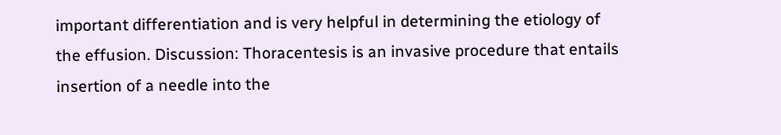important differentiation and is very helpful in determining the etiology of the effusion. Discussion: Thoracentesis is an invasive procedure that entails insertion of a needle into the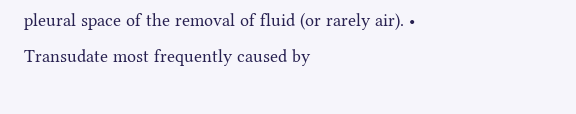pleural space of the removal of fluid (or rarely air). • Transudate most frequently caused by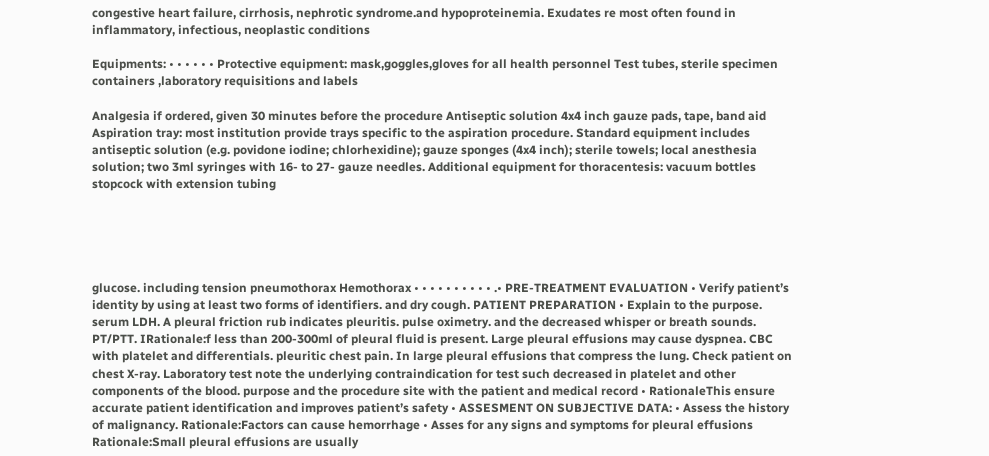congestive heart failure, cirrhosis, nephrotic syndrome.and hypoproteinemia. Exudates re most often found in inflammatory, infectious, neoplastic conditions

Equipments: • • • • • • Protective equipment: mask,goggles,gloves for all health personnel Test tubes, sterile specimen containers ,laboratory requisitions and labels

Analgesia if ordered, given 30 minutes before the procedure Antiseptic solution 4x4 inch gauze pads, tape, band aid Aspiration tray: most institution provide trays specific to the aspiration procedure. Standard equipment includes antiseptic solution (e.g. povidone iodine; chlorhexidine); gauze sponges (4x4 inch); sterile towels; local anesthesia solution; two 3ml syringes with 16- to 27- gauze needles. Additional equipment for thoracentesis: vacuum bottles stopcock with extension tubing





glucose. including tension pneumothorax Hemothorax • • • • • • • • • • .• PRE-TREATMENT EVALUATION • Verify patient’s identity by using at least two forms of identifiers. and dry cough. PATIENT PREPARATION • Explain to the purpose. serum LDH. A pleural friction rub indicates pleuritis. pulse oximetry. and the decreased whisper or breath sounds. PT/PTT. IRationale:f less than 200-300ml of pleural fluid is present. Large pleural effusions may cause dyspnea. CBC with platelet and differentials. pleuritic chest pain. In large pleural effusions that compress the lung. Check patient on chest X-ray. Laboratory test note the underlying contraindication for test such decreased in platelet and other components of the blood. purpose and the procedure site with the patient and medical record • RationaleThis ensure accurate patient identification and improves patient’s safety • ASSESMENT ON SUBJECTIVE DATA: • Assess the history of malignancy. Rationale:Factors can cause hemorrhage • Asses for any signs and symptoms for pleural effusions Rationale:Small pleural effusions are usually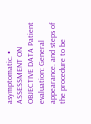asymptomatic. • ASSESSMENT ON OBJECTIVE DATA Patient evaluation: General appearance. and steps of the procedure to be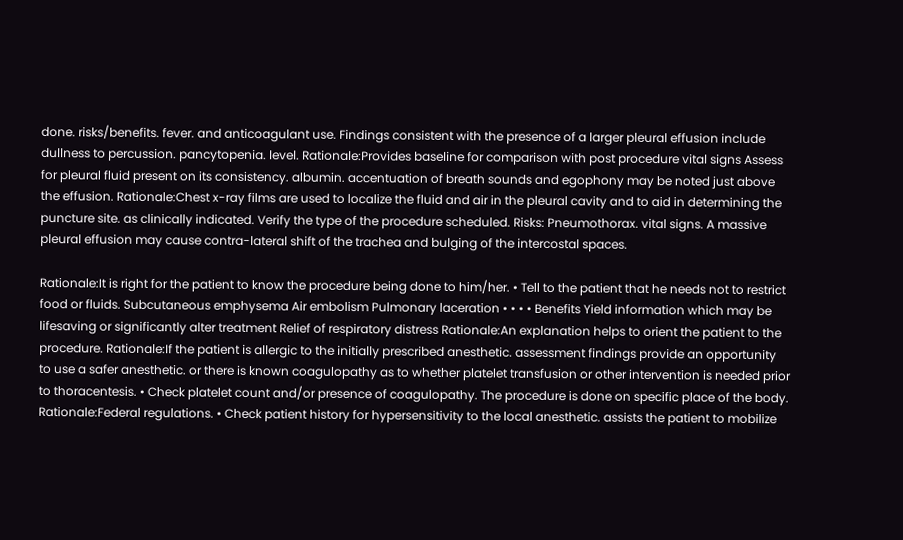done. risks/benefits. fever. and anticoagulant use. Findings consistent with the presence of a larger pleural effusion include dullness to percussion. pancytopenia. level. Rationale:Provides baseline for comparison with post procedure vital signs Assess for pleural fluid present on its consistency. albumin. accentuation of breath sounds and egophony may be noted just above the effusion. Rationale:Chest x-ray films are used to localize the fluid and air in the pleural cavity and to aid in determining the puncture site. as clinically indicated. Verify the type of the procedure scheduled. Risks: Pneumothorax. vital signs. A massive pleural effusion may cause contra-lateral shift of the trachea and bulging of the intercostal spaces.

Rationale:It is right for the patient to know the procedure being done to him/her. • Tell to the patient that he needs not to restrict food or fluids. Subcutaneous emphysema Air embolism Pulmonary laceration • • • • Benefits Yield information which may be lifesaving or significantly alter treatment Relief of respiratory distress Rationale:An explanation helps to orient the patient to the procedure. Rationale:If the patient is allergic to the initially prescribed anesthetic. assessment findings provide an opportunity to use a safer anesthetic. or there is known coagulopathy as to whether platelet transfusion or other intervention is needed prior to thoracentesis. • Check platelet count and/or presence of coagulopathy. The procedure is done on specific place of the body. Rationale:Federal regulations. • Check patient history for hypersensitivity to the local anesthetic. assists the patient to mobilize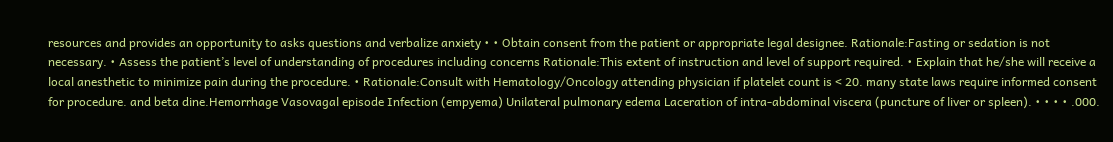resources and provides an opportunity to asks questions and verbalize anxiety • • Obtain consent from the patient or appropriate legal designee. Rationale:Fasting or sedation is not necessary. • Assess the patient’s level of understanding of procedures including concerns Rationale:This extent of instruction and level of support required. • Explain that he/she will receive a local anesthetic to minimize pain during the procedure. • Rationale:Consult with Hematology/Oncology attending physician if platelet count is < 20. many state laws require informed consent for procedure. and beta dine.Hemorrhage Vasovagal episode Infection (empyema) Unilateral pulmonary edema Laceration of intra-abdominal viscera (puncture of liver or spleen). • • • • .000.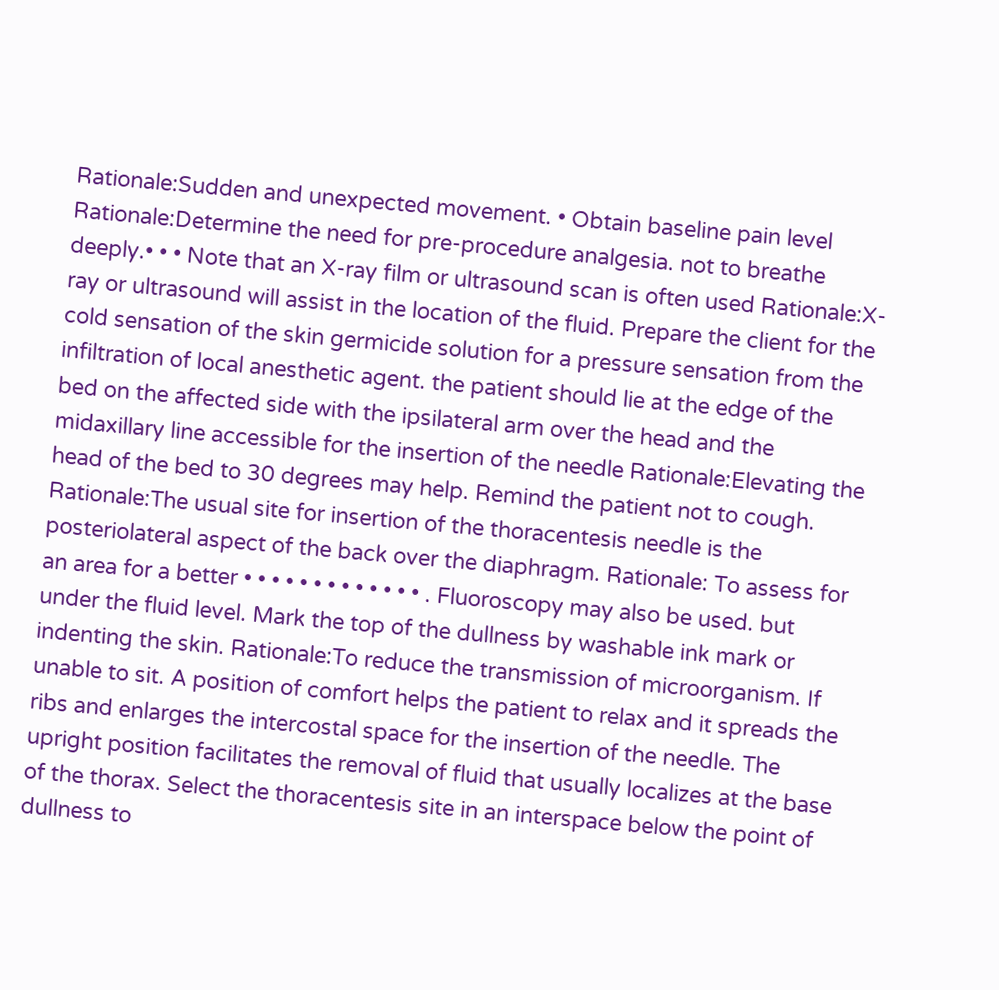Rationale:Sudden and unexpected movement. • Obtain baseline pain level Rationale:Determine the need for pre-procedure analgesia. not to breathe deeply.• • • Note that an X-ray film or ultrasound scan is often used Rationale:X-ray or ultrasound will assist in the location of the fluid. Prepare the client for the cold sensation of the skin germicide solution for a pressure sensation from the infiltration of local anesthetic agent. the patient should lie at the edge of the bed on the affected side with the ipsilateral arm over the head and the midaxillary line accessible for the insertion of the needle Rationale:Elevating the head of the bed to 30 degrees may help. Remind the patient not to cough. Rationale:The usual site for insertion of the thoracentesis needle is the posteriolateral aspect of the back over the diaphragm. Rationale: To assess for an area for a better • • • • • • • • • • • • • . Fluoroscopy may also be used. but under the fluid level. Mark the top of the dullness by washable ink mark or indenting the skin. Rationale:To reduce the transmission of microorganism. If unable to sit. A position of comfort helps the patient to relax and it spreads the ribs and enlarges the intercostal space for the insertion of the needle. The upright position facilitates the removal of fluid that usually localizes at the base of the thorax. Select the thoracentesis site in an interspace below the point of dullness to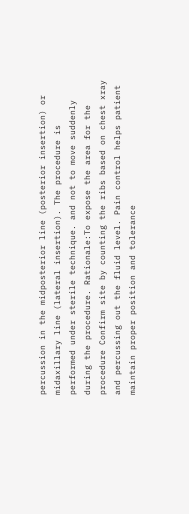percussion in the midposterior line (posterior insertion) or midaxillary line (lateral insertion). The procedure is performed under sterile technique. and not to move suddenly during the procedure. Rationale:To expose the area for the procedure Confirm site by counting the ribs based on chest xray and percussing out the fluid level. Pain control helps patient maintain proper position and tolerance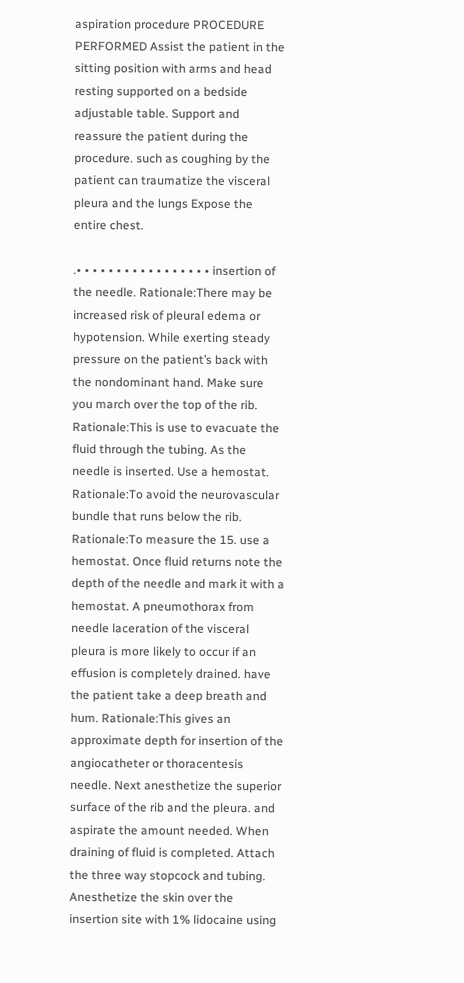aspiration procedure PROCEDURE PERFORMED Assist the patient in the sitting position with arms and head resting supported on a bedside adjustable table. Support and reassure the patient during the procedure. such as coughing by the patient can traumatize the visceral pleura and the lungs Expose the entire chest.

.• • • • • • • • • • • • • • • • • insertion of the needle. Rationale:There may be increased risk of pleural edema or hypotension. While exerting steady pressure on the patient’s back with the nondominant hand. Make sure you march over the top of the rib. Rationale:This is use to evacuate the fluid through the tubing. As the needle is inserted. Use a hemostat. Rationale:To avoid the neurovascular bundle that runs below the rib. Rationale:To measure the 15. use a hemostat. Once fluid returns note the depth of the needle and mark it with a hemostat. A pneumothorax from needle laceration of the visceral pleura is more likely to occur if an effusion is completely drained. have the patient take a deep breath and hum. Rationale:This gives an approximate depth for insertion of the angiocatheter or thoracentesis needle. Next anesthetize the superior surface of the rib and the pleura. and aspirate the amount needed. When draining of fluid is completed. Attach the three way stopcock and tubing. Anesthetize the skin over the insertion site with 1% lidocaine using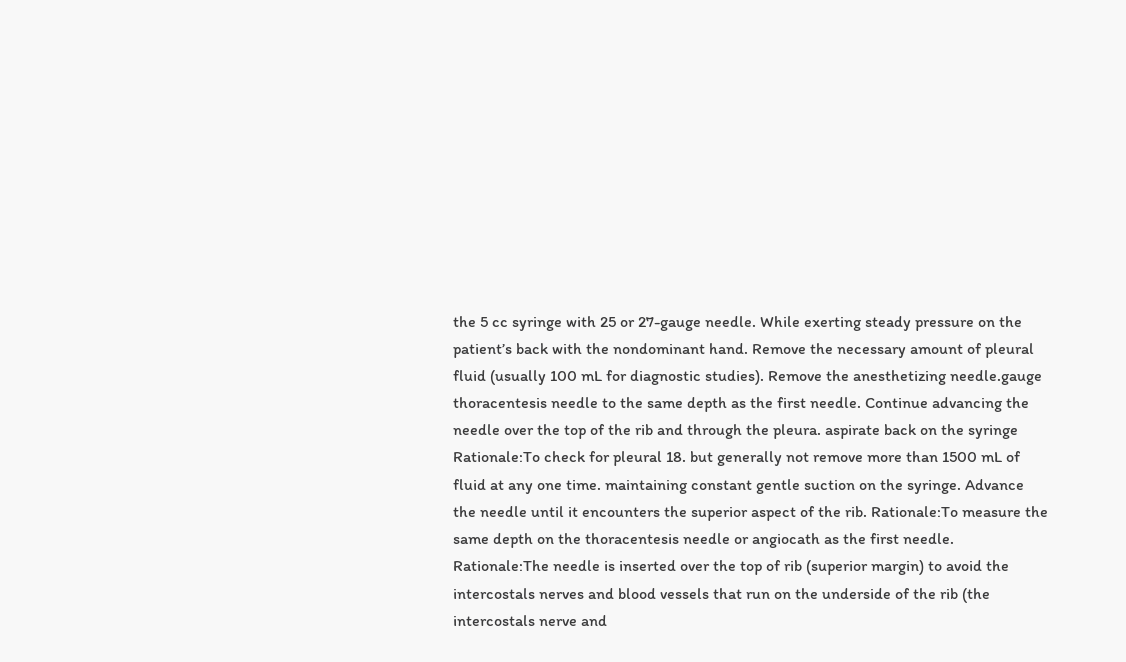the 5 cc syringe with 25 or 27-gauge needle. While exerting steady pressure on the patient’s back with the nondominant hand. Remove the necessary amount of pleural fluid (usually 100 mL for diagnostic studies). Remove the anesthetizing needle.gauge thoracentesis needle to the same depth as the first needle. Continue advancing the needle over the top of the rib and through the pleura. aspirate back on the syringe Rationale:To check for pleural 18. but generally not remove more than 1500 mL of fluid at any one time. maintaining constant gentle suction on the syringe. Advance the needle until it encounters the superior aspect of the rib. Rationale:To measure the same depth on the thoracentesis needle or angiocath as the first needle. Rationale:The needle is inserted over the top of rib (superior margin) to avoid the intercostals nerves and blood vessels that run on the underside of the rib (the intercostals nerve and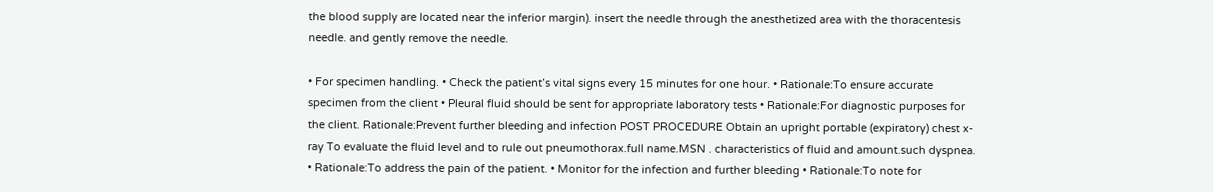the blood supply are located near the inferior margin). insert the needle through the anesthetized area with the thoracentesis needle. and gently remove the needle.

• For specimen handling. • Check the patient’s vital signs every 15 minutes for one hour. • Rationale:To ensure accurate specimen from the client • Pleural fluid should be sent for appropriate laboratory tests • Rationale:For diagnostic purposes for the client. Rationale:Prevent further bleeding and infection POST PROCEDURE Obtain an upright portable (expiratory) chest x-ray To evaluate the fluid level and to rule out pneumothorax.full name.MSN . characteristics of fluid and amount.such dyspnea. • Rationale:To address the pain of the patient. • Monitor for the infection and further bleeding • Rationale:To note for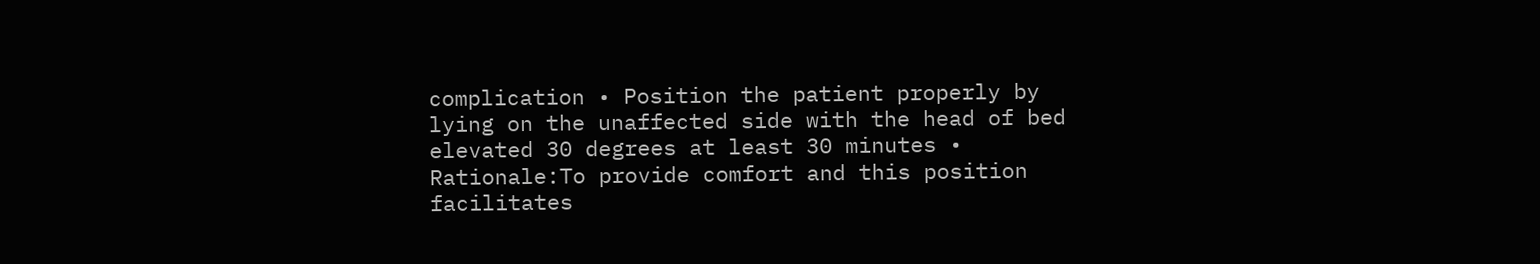complication • Position the patient properly by lying on the unaffected side with the head of bed elevated 30 degrees at least 30 minutes • Rationale:To provide comfort and this position facilitates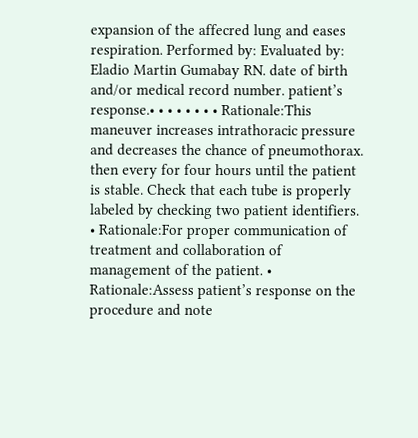expansion of the affecred lung and eases respiration. Performed by: Evaluated by: Eladio Martin Gumabay RN. date of birth and/or medical record number. patient’s response.• • • • • • • • Rationale:This maneuver increases intrathoracic pressure and decreases the chance of pneumothorax. then every for four hours until the patient is stable. Check that each tube is properly labeled by checking two patient identifiers. • Rationale:For proper communication of treatment and collaboration of management of the patient. • Rationale:Assess patient’s response on the procedure and note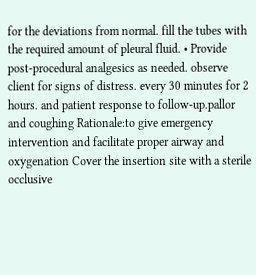for the deviations from normal. fill the tubes with the required amount of pleural fluid. • Provide post-procedural analgesics as needed. observe client for signs of distress. every 30 minutes for 2 hours. and patient response to follow-up.pallor and coughing Rationale:to give emergency intervention and facilitate proper airway and oxygenation Cover the insertion site with a sterile occlusive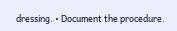dressing. • Document the procedure.